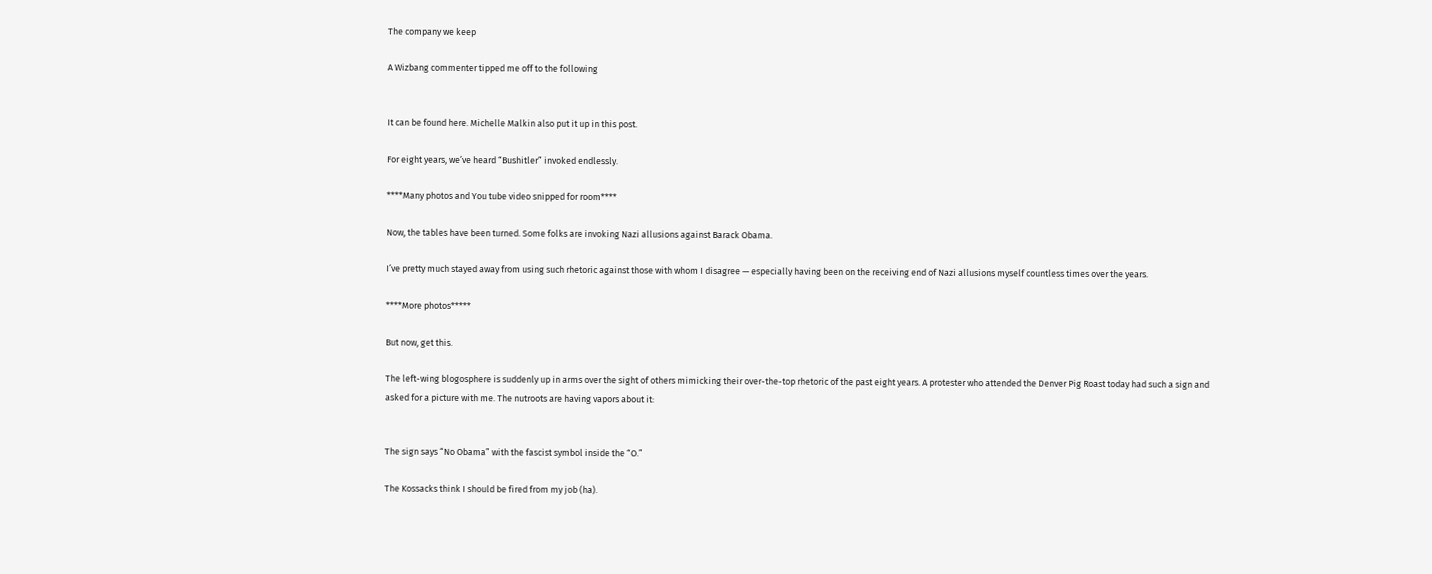The company we keep

A Wizbang commenter tipped me off to the following


It can be found here. Michelle Malkin also put it up in this post.

For eight years, we’ve heard “Bushitler” invoked endlessly.

****Many photos and You tube video snipped for room****

Now, the tables have been turned. Some folks are invoking Nazi allusions against Barack Obama.

I’ve pretty much stayed away from using such rhetoric against those with whom I disagree — especially having been on the receiving end of Nazi allusions myself countless times over the years.

****More photos*****

But now, get this.

The left-wing blogosphere is suddenly up in arms over the sight of others mimicking their over-the-top rhetoric of the past eight years. A protester who attended the Denver Pig Roast today had such a sign and asked for a picture with me. The nutroots are having vapors about it:


The sign says “No Obama” with the fascist symbol inside the “O.”

The Kossacks think I should be fired from my job (ha).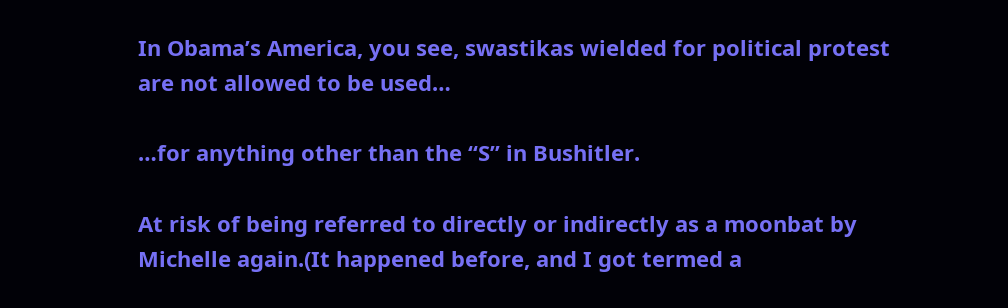In Obama’s America, you see, swastikas wielded for political protest are not allowed to be used…

…for anything other than the “S” in Bushitler.

At risk of being referred to directly or indirectly as a moonbat by Michelle again.(It happened before, and I got termed a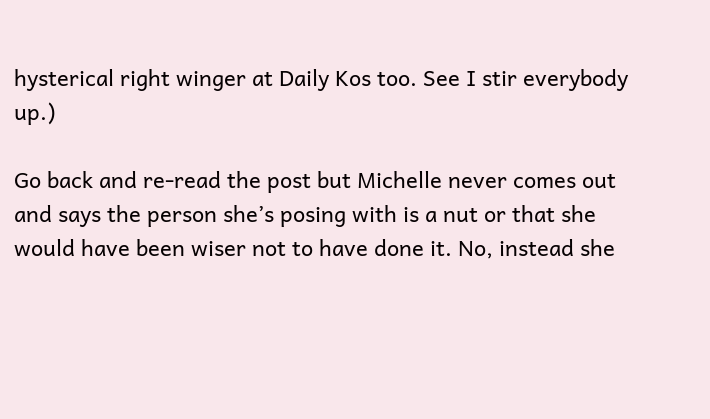hysterical right winger at Daily Kos too. See I stir everybody up.)

Go back and re-read the post but Michelle never comes out and says the person she’s posing with is a nut or that she would have been wiser not to have done it. No, instead she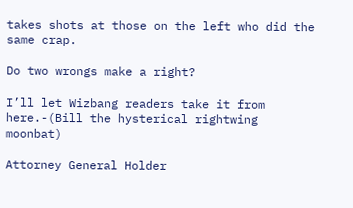takes shots at those on the left who did the same crap.

Do two wrongs make a right?

I’ll let Wizbang readers take it from here.-(Bill the hysterical rightwing moonbat)

Attorney General Holder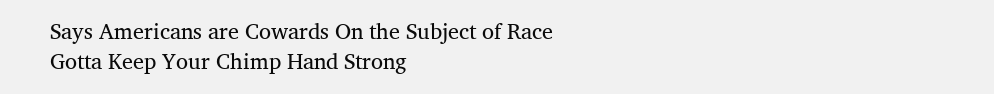Says Americans are Cowards On the Subject of Race
Gotta Keep Your Chimp Hand Strong